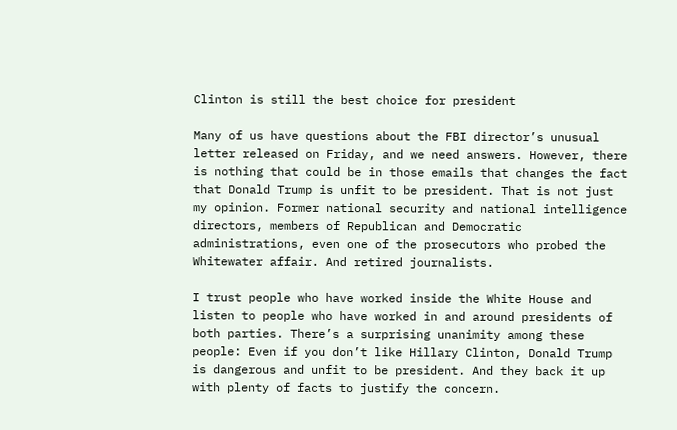Clinton is still the best choice for president

Many of us have questions about the FBI director’s unusual letter released on Friday, and we need answers. However, there is nothing that could be in those emails that changes the fact that Donald Trump is unfit to be president. That is not just my opinion. Former national security and national intelligence directors, members of Republican and Democratic administrations, even one of the prosecutors who probed the Whitewater affair. And retired journalists.

I trust people who have worked inside the White House and listen to people who have worked in and around presidents of both parties. There’s a surprising unanimity among these people: Even if you don’t like Hillary Clinton, Donald Trump is dangerous and unfit to be president. And they back it up with plenty of facts to justify the concern.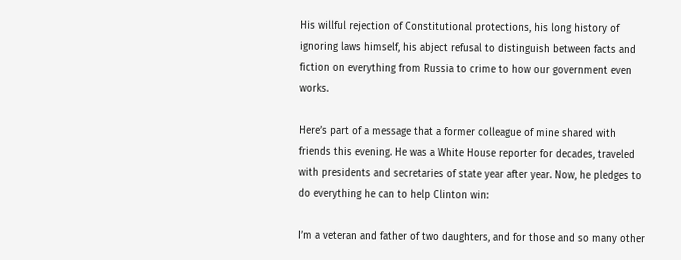His willful rejection of Constitutional protections, his long history of ignoring laws himself, his abject refusal to distinguish between facts and fiction on everything from Russia to crime to how our government even works.

Here’s part of a message that a former colleague of mine shared with friends this evening. He was a White House reporter for decades, traveled with presidents and secretaries of state year after year. Now, he pledges to do everything he can to help Clinton win:

I’m a veteran and father of two daughters, and for those and so many other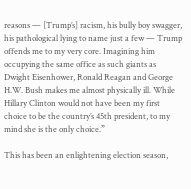reasons — [Trump’s] racism, his bully boy swagger, his pathological lying to name just a few — Trump offends me to my very core. Imagining him occupying the same office as such giants as Dwight Eisenhower, Ronald Reagan and George H.W. Bush makes me almost physically ill. While Hillary Clinton would not have been my first choice to be the country’s 45th president, to my mind she is the only choice.”

This has been an enlightening election season,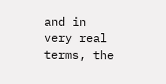and in very real terms, the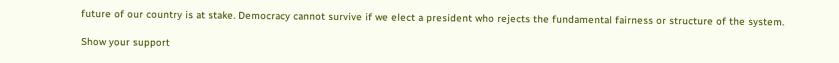future of our country is at stake. Democracy cannot survive if we elect a president who rejects the fundamental fairness or structure of the system.

Show your support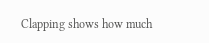Clapping shows how much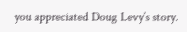you appreciated Doug Levy’s story.